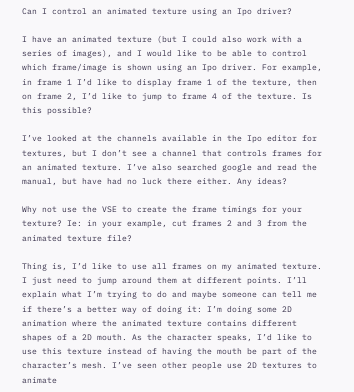Can I control an animated texture using an Ipo driver?

I have an animated texture (but I could also work with a series of images), and I would like to be able to control which frame/image is shown using an Ipo driver. For example, in frame 1 I’d like to display frame 1 of the texture, then on frame 2, I’d like to jump to frame 4 of the texture. Is this possible?

I’ve looked at the channels available in the Ipo editor for textures, but I don’t see a channel that controls frames for an animated texture. I’ve also searched google and read the manual, but have had no luck there either. Any ideas?

Why not use the VSE to create the frame timings for your texture? Ie: in your example, cut frames 2 and 3 from the animated texture file?

Thing is, I’d like to use all frames on my animated texture. I just need to jump around them at different points. I’ll explain what I’m trying to do and maybe someone can tell me if there’s a better way of doing it: I’m doing some 2D animation where the animated texture contains different shapes of a 2D mouth. As the character speaks, I’d like to use this texture instead of having the mouth be part of the character’s mesh. I’ve seen other people use 2D textures to animate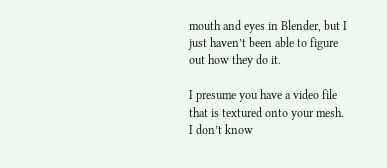mouth and eyes in Blender, but I just haven’t been able to figure out how they do it.

I presume you have a video file that is textured onto your mesh. I don’t know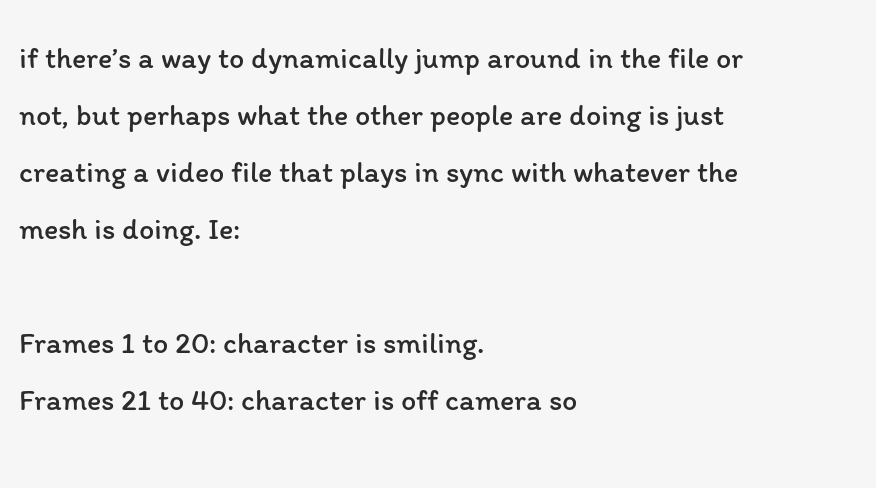if there’s a way to dynamically jump around in the file or not, but perhaps what the other people are doing is just creating a video file that plays in sync with whatever the mesh is doing. Ie:

Frames 1 to 20: character is smiling.
Frames 21 to 40: character is off camera so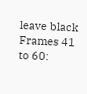leave black
Frames 41 to 60: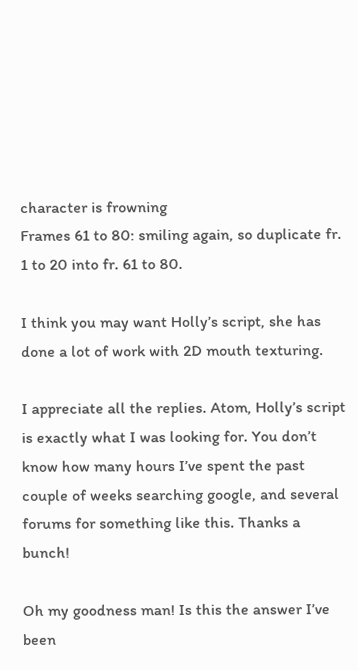character is frowning
Frames 61 to 80: smiling again, so duplicate fr. 1 to 20 into fr. 61 to 80.

I think you may want Holly’s script, she has done a lot of work with 2D mouth texturing.

I appreciate all the replies. Atom, Holly’s script is exactly what I was looking for. You don’t know how many hours I’ve spent the past couple of weeks searching google, and several forums for something like this. Thanks a bunch!

Oh my goodness man! Is this the answer I’ve been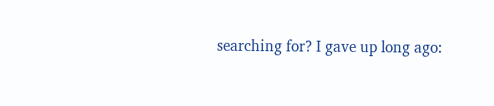searching for? I gave up long ago: